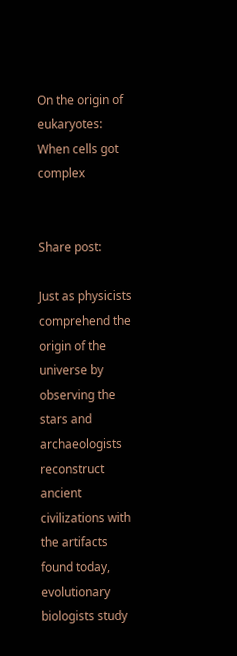On the origin of eukaryotes: When cells got complex


Share post:

Just as physicists comprehend the origin of the universe by observing the stars and archaeologists reconstruct ancient civilizations with the artifacts found today, evolutionary biologists study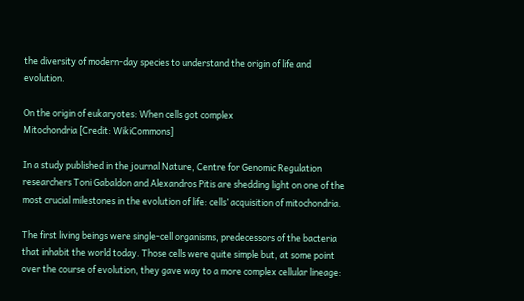the diversity of modern-day species to understand the origin of life and evolution.

On the origin of eukaryotes: When cells got complex
Mitochondria [Credit: WikiCommons]

In a study published in the journal Nature, Centre for Genomic Regulation researchers Toni Gabaldon and Alexandros Pitis are shedding light on one of the most crucial milestones in the evolution of life: cells’ acquisition of mitochondria.

The first living beings were single-cell organisms, predecessors of the bacteria that inhabit the world today. Those cells were quite simple but, at some point over the course of evolution, they gave way to a more complex cellular lineage: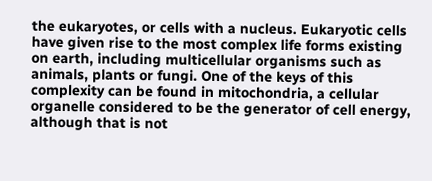the eukaryotes, or cells with a nucleus. Eukaryotic cells have given rise to the most complex life forms existing on earth, including multicellular organisms such as animals, plants or fungi. One of the keys of this complexity can be found in mitochondria, a cellular organelle considered to be the generator of cell energy, although that is not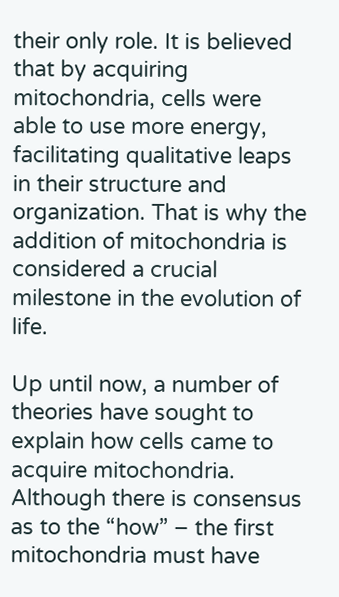their only role. It is believed that by acquiring mitochondria, cells were able to use more energy, facilitating qualitative leaps in their structure and organization. That is why the addition of mitochondria is considered a crucial milestone in the evolution of life.

Up until now, a number of theories have sought to explain how cells came to acquire mitochondria. Although there is consensus as to the “how” – the first mitochondria must have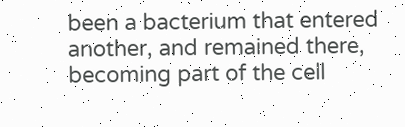been a bacterium that entered another, and remained there, becoming part of the cell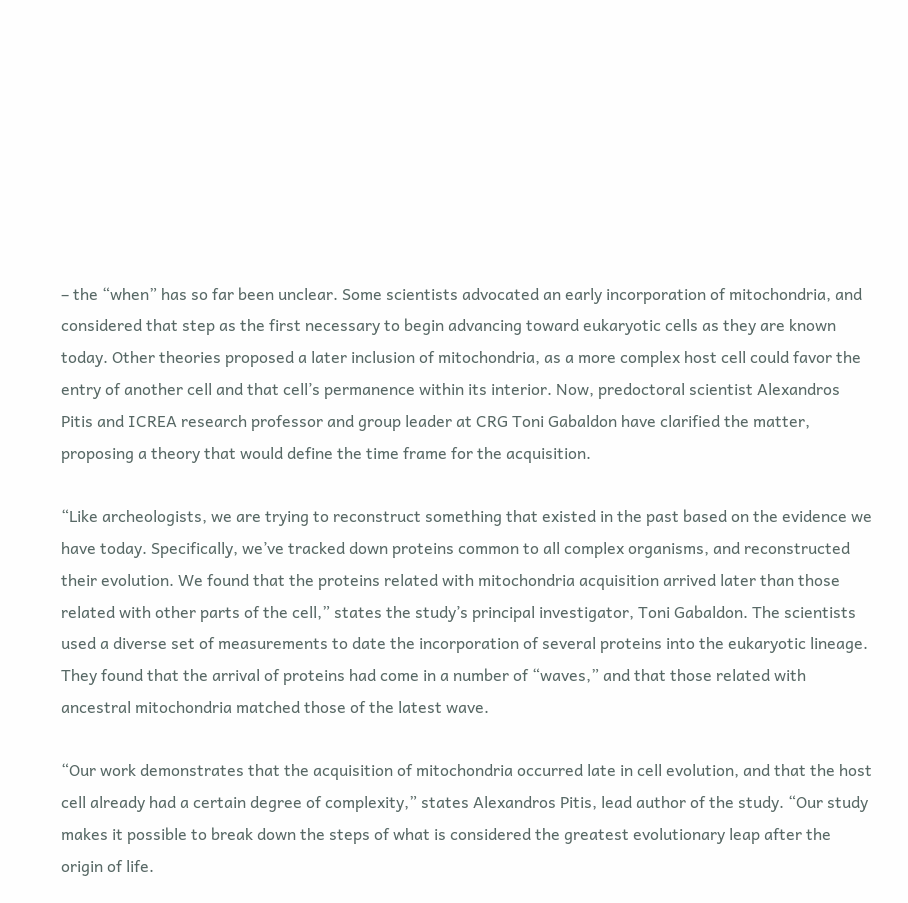– the “when” has so far been unclear. Some scientists advocated an early incorporation of mitochondria, and considered that step as the first necessary to begin advancing toward eukaryotic cells as they are known today. Other theories proposed a later inclusion of mitochondria, as a more complex host cell could favor the entry of another cell and that cell’s permanence within its interior. Now, predoctoral scientist Alexandros Pitis and ICREA research professor and group leader at CRG Toni Gabaldon have clarified the matter, proposing a theory that would define the time frame for the acquisition.

“Like archeologists, we are trying to reconstruct something that existed in the past based on the evidence we have today. Specifically, we’ve tracked down proteins common to all complex organisms, and reconstructed their evolution. We found that the proteins related with mitochondria acquisition arrived later than those related with other parts of the cell,” states the study’s principal investigator, Toni Gabaldon. The scientists used a diverse set of measurements to date the incorporation of several proteins into the eukaryotic lineage. They found that the arrival of proteins had come in a number of “waves,” and that those related with ancestral mitochondria matched those of the latest wave.

“Our work demonstrates that the acquisition of mitochondria occurred late in cell evolution, and that the host cell already had a certain degree of complexity,” states Alexandros Pitis, lead author of the study. “Our study makes it possible to break down the steps of what is considered the greatest evolutionary leap after the origin of life.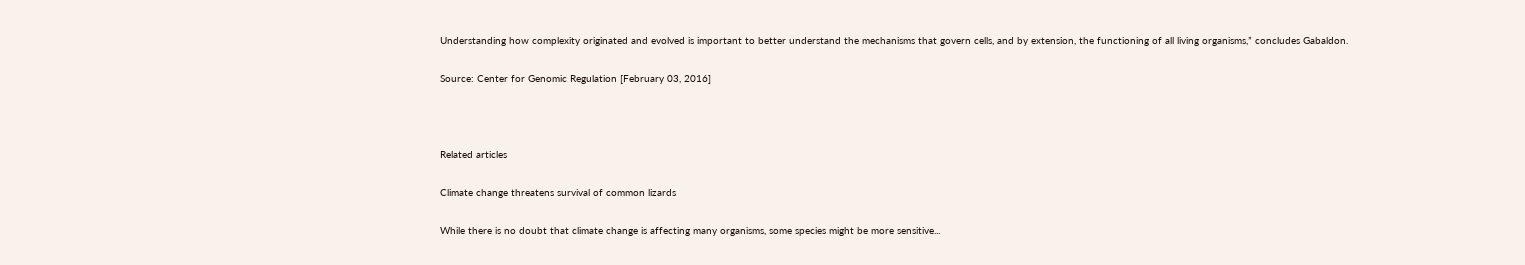Understanding how complexity originated and evolved is important to better understand the mechanisms that govern cells, and by extension, the functioning of all living organisms,” concludes Gabaldon.

Source: Center for Genomic Regulation [February 03, 2016]



Related articles

Climate change threatens survival of common lizards

While there is no doubt that climate change is affecting many organisms, some species might be more sensitive...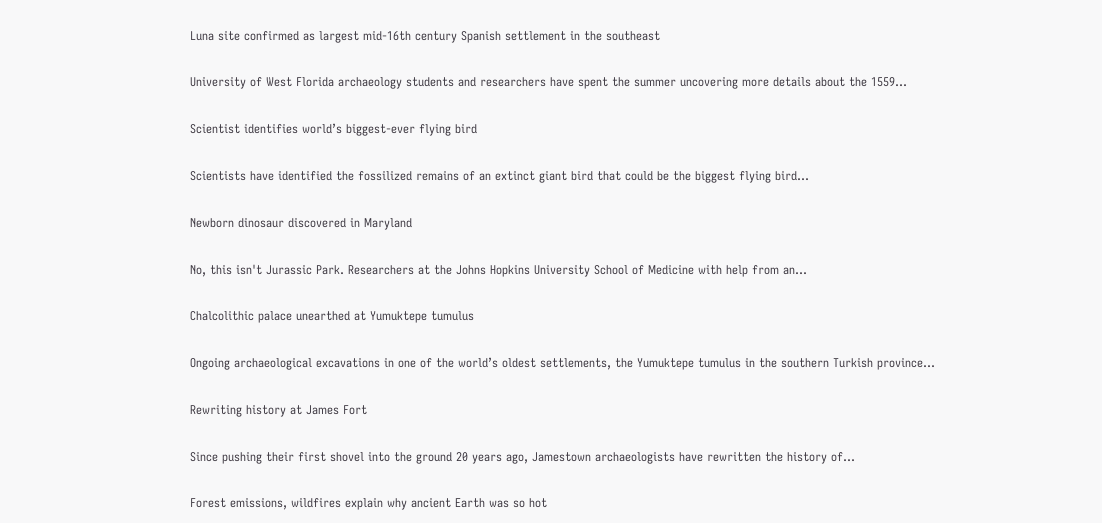Luna site confirmed as largest mid-16th century Spanish settlement in the southeast

University of West Florida archaeology students and researchers have spent the summer uncovering more details about the 1559...

Scientist identifies world’s biggest-ever flying bird

Scientists have identified the fossilized remains of an extinct giant bird that could be the biggest flying bird...

Newborn dinosaur discovered in Maryland

No, this isn't Jurassic Park. Researchers at the Johns Hopkins University School of Medicine with help from an...

Chalcolithic palace unearthed at Yumuktepe tumulus

Ongoing archaeological excavations in one of the world’s oldest settlements, the Yumuktepe tumulus in the southern Turkish province...

Rewriting history at James Fort

Since pushing their first shovel into the ground 20 years ago, Jamestown archaeologists have rewritten the history of...

Forest emissions, wildfires explain why ancient Earth was so hot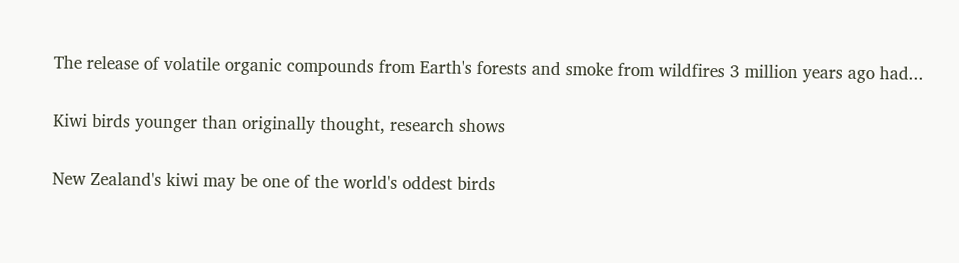The release of volatile organic compounds from Earth's forests and smoke from wildfires 3 million years ago had...

Kiwi birds younger than originally thought, research shows

New Zealand's kiwi may be one of the world's oddest birds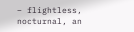– flightless, nocturnal, an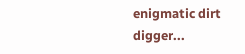enigmatic dirt digger...